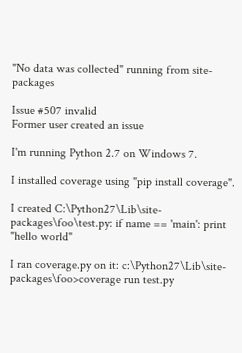"No data was collected" running from site-packages

Issue #507 invalid
Former user created an issue

I'm running Python 2.7 on Windows 7.

I installed coverage using "pip install coverage".

I created C:\Python27\Lib\site-packages\foo\test.py: if name == 'main': print "hello world"

I ran coverage.py on it: c:\Python27\Lib\site-packages\foo>coverage run test.py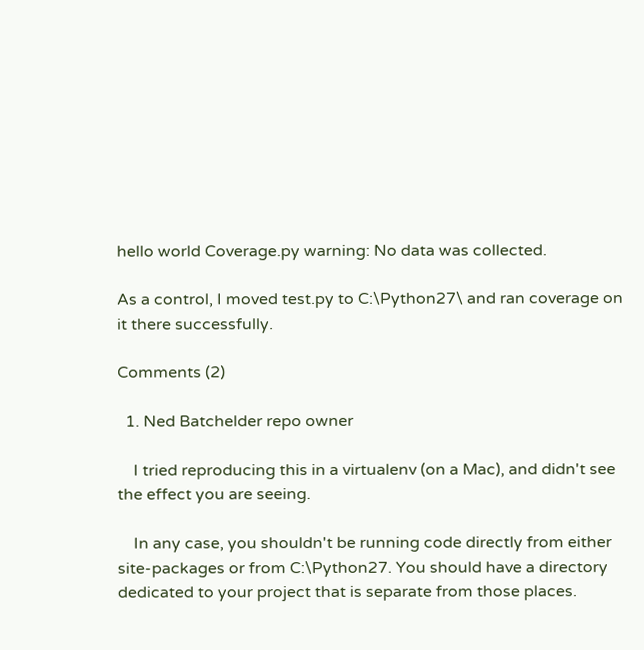hello world Coverage.py warning: No data was collected.

As a control, I moved test.py to C:\Python27\ and ran coverage on it there successfully.

Comments (2)

  1. Ned Batchelder repo owner

    I tried reproducing this in a virtualenv (on a Mac), and didn't see the effect you are seeing.

    In any case, you shouldn't be running code directly from either site-packages or from C:\Python27. You should have a directory dedicated to your project that is separate from those places.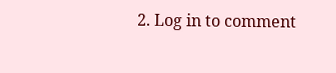2. Log in to comment